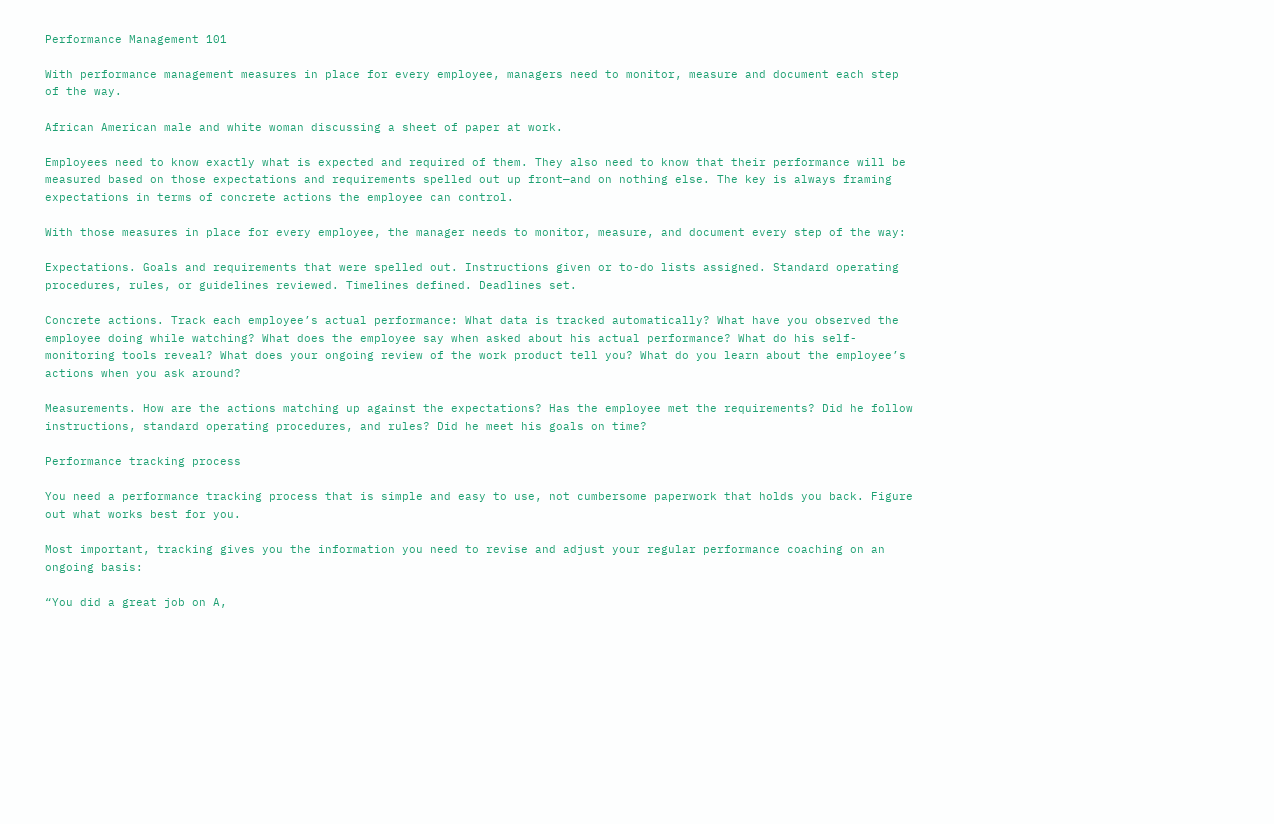Performance Management 101

With performance management measures in place for every employee, managers need to monitor, measure and document each step of the way.

African American male and white woman discussing a sheet of paper at work.

Employees need to know exactly what is expected and required of them. They also need to know that their performance will be measured based on those expectations and requirements spelled out up front—and on nothing else. The key is always framing expectations in terms of concrete actions the employee can control.

With those measures in place for every employee, the manager needs to monitor, measure, and document every step of the way:

Expectations. Goals and requirements that were spelled out. Instructions given or to-do lists assigned. Standard operating procedures, rules, or guidelines reviewed. Timelines defined. Deadlines set.

Concrete actions. Track each employee’s actual performance: What data is tracked automatically? What have you observed the employee doing while watching? What does the employee say when asked about his actual performance? What do his self-monitoring tools reveal? What does your ongoing review of the work product tell you? What do you learn about the employee’s actions when you ask around?

Measurements. How are the actions matching up against the expectations? Has the employee met the requirements? Did he follow instructions, standard operating procedures, and rules? Did he meet his goals on time?

Performance tracking process

You need a performance tracking process that is simple and easy to use, not cumbersome paperwork that holds you back. Figure out what works best for you.

Most important, tracking gives you the information you need to revise and adjust your regular performance coaching on an ongoing basis:

“You did a great job on A,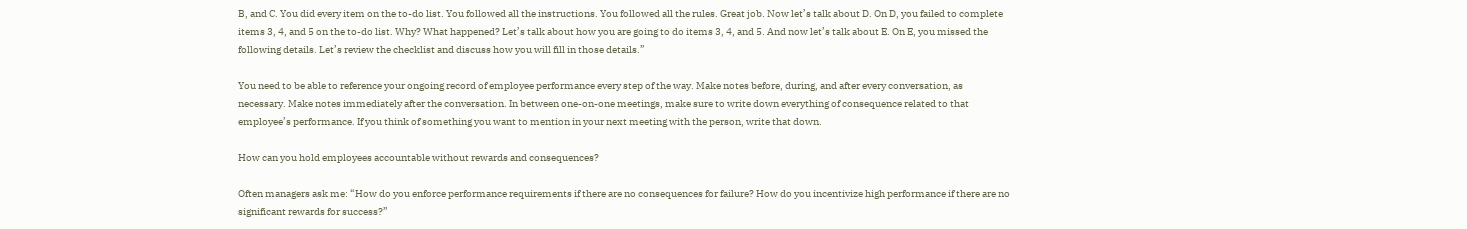B, and C. You did every item on the to-do list. You followed all the instructions. You followed all the rules. Great job. Now let’s talk about D. On D, you failed to complete items 3, 4, and 5 on the to-do list. Why? What happened? Let’s talk about how you are going to do items 3, 4, and 5. And now let’s talk about E. On E, you missed the following details. Let’s review the checklist and discuss how you will fill in those details.”

You need to be able to reference your ongoing record of employee performance every step of the way. Make notes before, during, and after every conversation, as necessary. Make notes immediately after the conversation. In between one-on-one meetings, make sure to write down everything of consequence related to that employee’s performance. If you think of something you want to mention in your next meeting with the person, write that down.

How can you hold employees accountable without rewards and consequences?

Often managers ask me: “How do you enforce performance requirements if there are no consequences for failure? How do you incentivize high performance if there are no significant rewards for success?”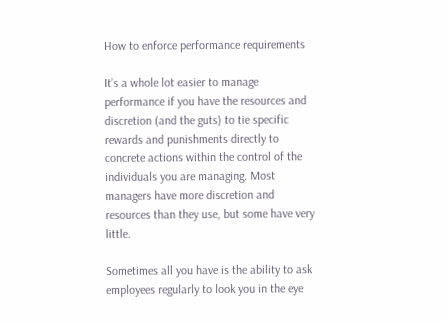How to enforce performance requirements

It’s a whole lot easier to manage performance if you have the resources and discretion (and the guts) to tie specific rewards and punishments directly to concrete actions within the control of the individuals you are managing. Most managers have more discretion and resources than they use, but some have very little.

Sometimes all you have is the ability to ask employees regularly to look you in the eye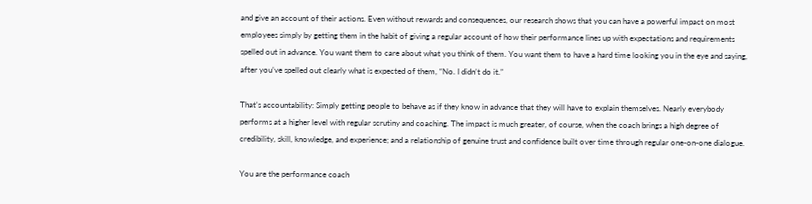and give an account of their actions. Even without rewards and consequences, our research shows that you can have a powerful impact on most employees simply by getting them in the habit of giving a regular account of how their performance lines up with expectations and requirements spelled out in advance. You want them to care about what you think of them. You want them to have a hard time looking you in the eye and saying, after you’ve spelled out clearly what is expected of them, “No. I didn’t do it.”

That’s accountability: Simply getting people to behave as if they know in advance that they will have to explain themselves. Nearly everybody performs at a higher level with regular scrutiny and coaching. The impact is much greater, of course, when the coach brings a high degree of credibility, skill, knowledge, and experience; and a relationship of genuine trust and confidence built over time through regular one-on-one dialogue.

You are the performance coach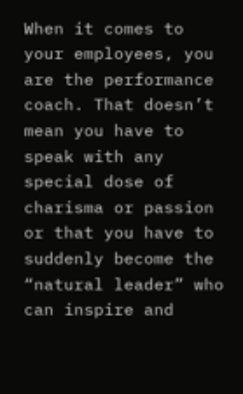When it comes to your employees, you are the performance coach. That doesn’t mean you have to speak with any special dose of charisma or passion or that you have to suddenly become the “natural leader” who can inspire and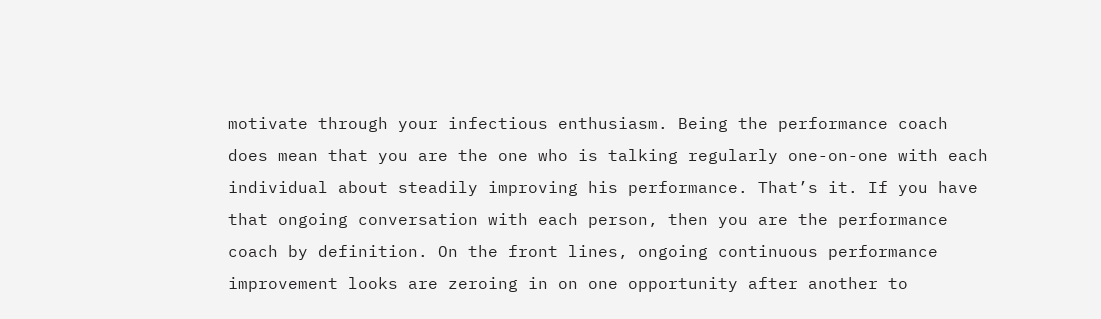motivate through your infectious enthusiasm. Being the performance coach does mean that you are the one who is talking regularly one-on-one with each individual about steadily improving his performance. That’s it. If you have that ongoing conversation with each person, then you are the performance coach by definition. On the front lines, ongoing continuous performance improvement looks are zeroing in on one opportunity after another to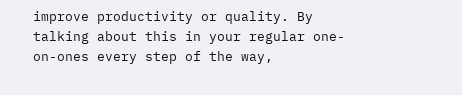improve productivity or quality. By talking about this in your regular one-on-ones every step of the way,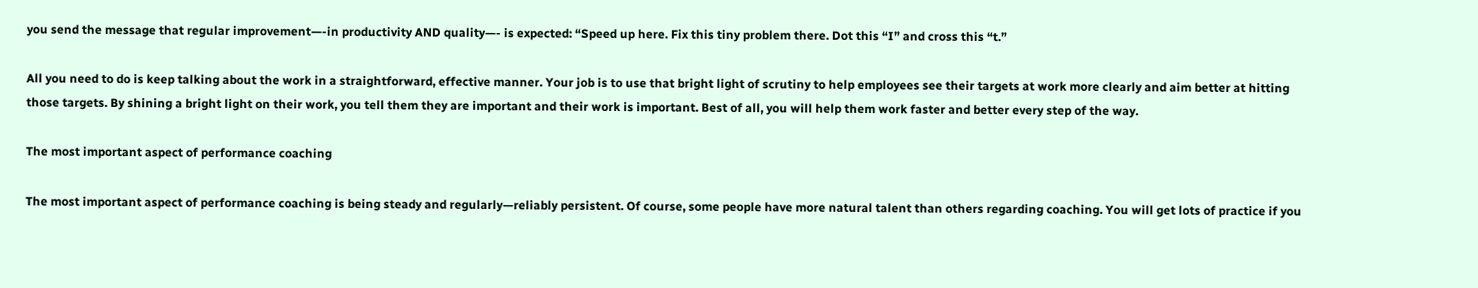you send the message that regular improvement—-in productivity AND quality—- is expected: “Speed up here. Fix this tiny problem there. Dot this “I” and cross this “t.”

All you need to do is keep talking about the work in a straightforward, effective manner. Your job is to use that bright light of scrutiny to help employees see their targets at work more clearly and aim better at hitting those targets. By shining a bright light on their work, you tell them they are important and their work is important. Best of all, you will help them work faster and better every step of the way.

The most important aspect of performance coaching

The most important aspect of performance coaching is being steady and regularly—reliably persistent. Of course, some people have more natural talent than others regarding coaching. You will get lots of practice if you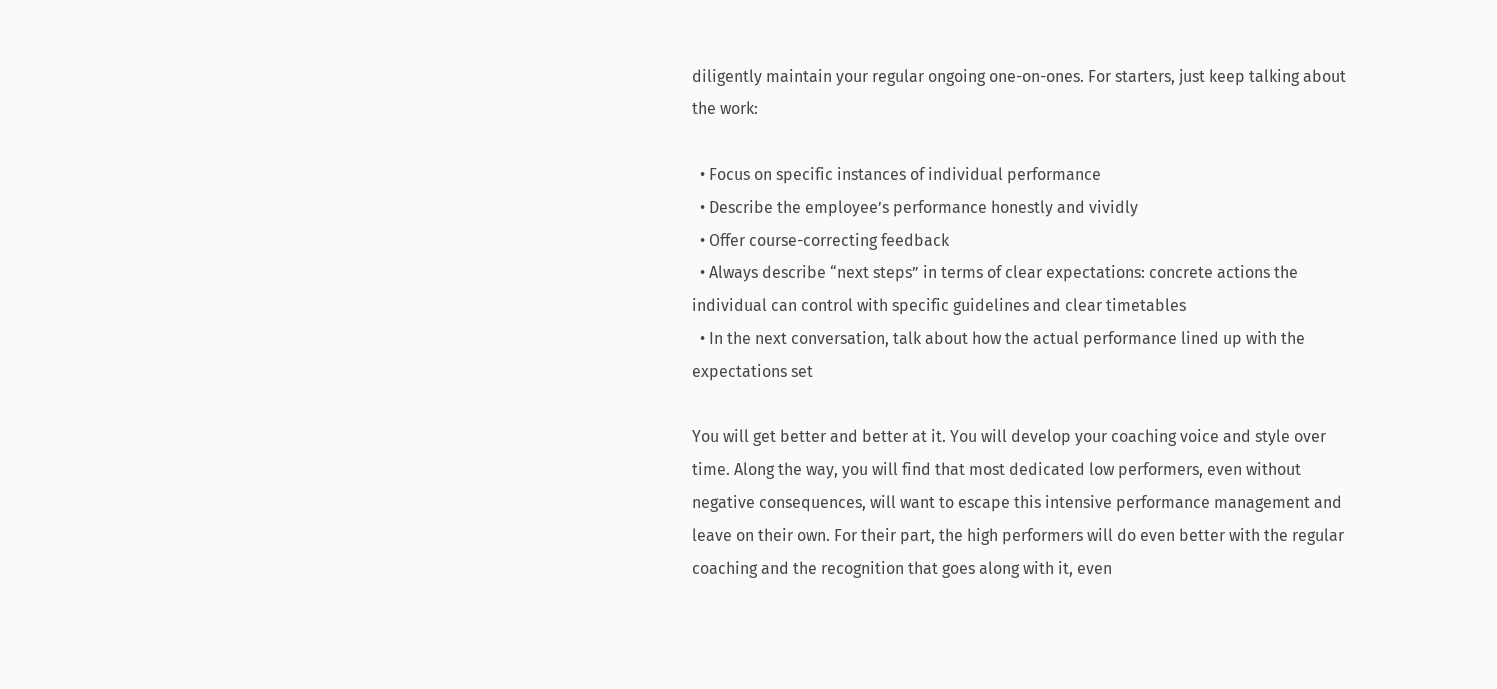diligently maintain your regular ongoing one-on-ones. For starters, just keep talking about the work:

  • Focus on specific instances of individual performance
  • Describe the employee’s performance honestly and vividly
  • Offer course-correcting feedback
  • Always describe “next steps” in terms of clear expectations: concrete actions the individual can control with specific guidelines and clear timetables
  • In the next conversation, talk about how the actual performance lined up with the expectations set

You will get better and better at it. You will develop your coaching voice and style over time. Along the way, you will find that most dedicated low performers, even without negative consequences, will want to escape this intensive performance management and leave on their own. For their part, the high performers will do even better with the regular coaching and the recognition that goes along with it, even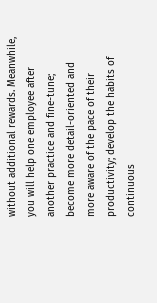without additional rewards. Meanwhile, you will help one employee after another practice and fine-tune; become more detail-oriented and more aware of the pace of their productivity; develop the habits of continuous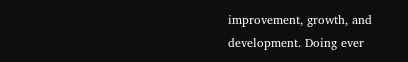improvement, growth, and development. Doing ever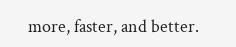more, faster, and better.